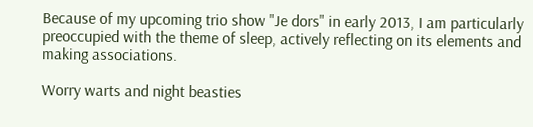Because of my upcoming trio show "Je dors" in early 2013, I am particularly preoccupied with the theme of sleep, actively reflecting on its elements and making associations.

Worry warts and night beasties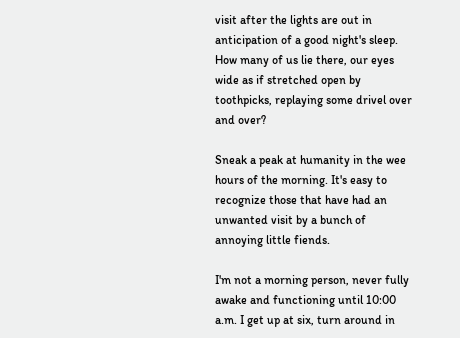visit after the lights are out in anticipation of a good night's sleep.  How many of us lie there, our eyes wide as if stretched open by toothpicks, replaying some drivel over and over?

Sneak a peak at humanity in the wee hours of the morning. It's easy to recognize those that have had an unwanted visit by a bunch of annoying little fiends.

I'm not a morning person, never fully awake and functioning until 10:00 a.m. I get up at six, turn around in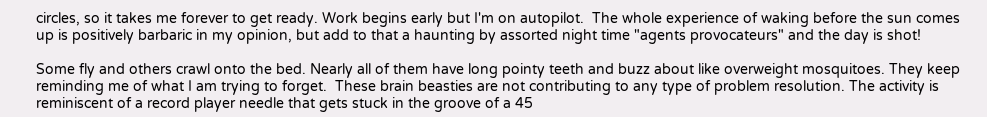circles, so it takes me forever to get ready. Work begins early but I'm on autopilot.  The whole experience of waking before the sun comes up is positively barbaric in my opinion, but add to that a haunting by assorted night time "agents provocateurs" and the day is shot!

Some fly and others crawl onto the bed. Nearly all of them have long pointy teeth and buzz about like overweight mosquitoes. They keep reminding me of what I am trying to forget.  These brain beasties are not contributing to any type of problem resolution. The activity is reminiscent of a record player needle that gets stuck in the groove of a 45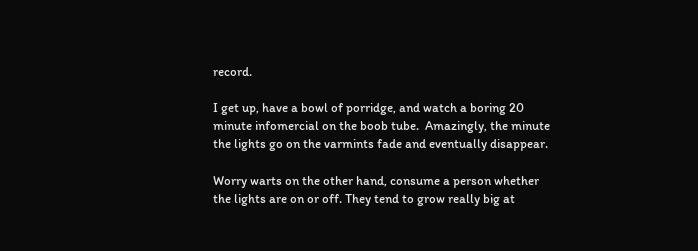record.

I get up, have a bowl of porridge, and watch a boring 20 minute infomercial on the boob tube.  Amazingly, the minute the lights go on the varmints fade and eventually disappear.

Worry warts on the other hand, consume a person whether the lights are on or off. They tend to grow really big at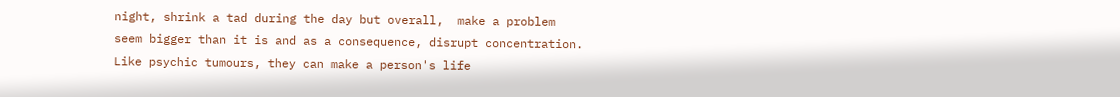night, shrink a tad during the day but overall,  make a problem seem bigger than it is and as a consequence, disrupt concentration. Like psychic tumours, they can make a person's life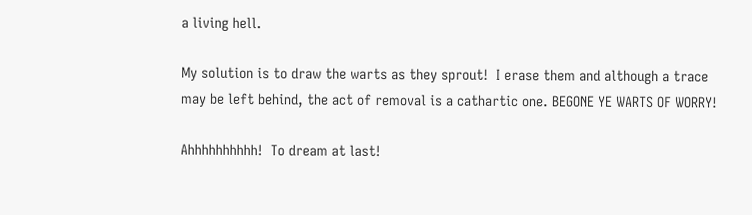a living hell.

My solution is to draw the warts as they sprout!  I erase them and although a trace may be left behind, the act of removal is a cathartic one. BEGONE YE WARTS OF WORRY!

Ahhhhhhhhhh!  To dream at last!